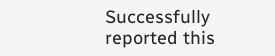Successfully reported this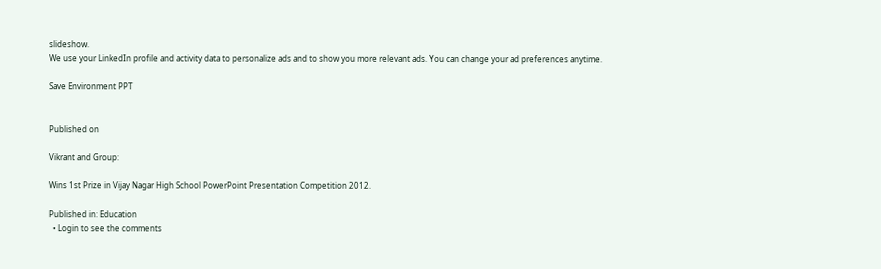slideshow.
We use your LinkedIn profile and activity data to personalize ads and to show you more relevant ads. You can change your ad preferences anytime.

Save Environment PPT


Published on

Vikrant and Group:

Wins 1st Prize in Vijay Nagar High School PowerPoint Presentation Competition 2012.

Published in: Education
  • Login to see the comments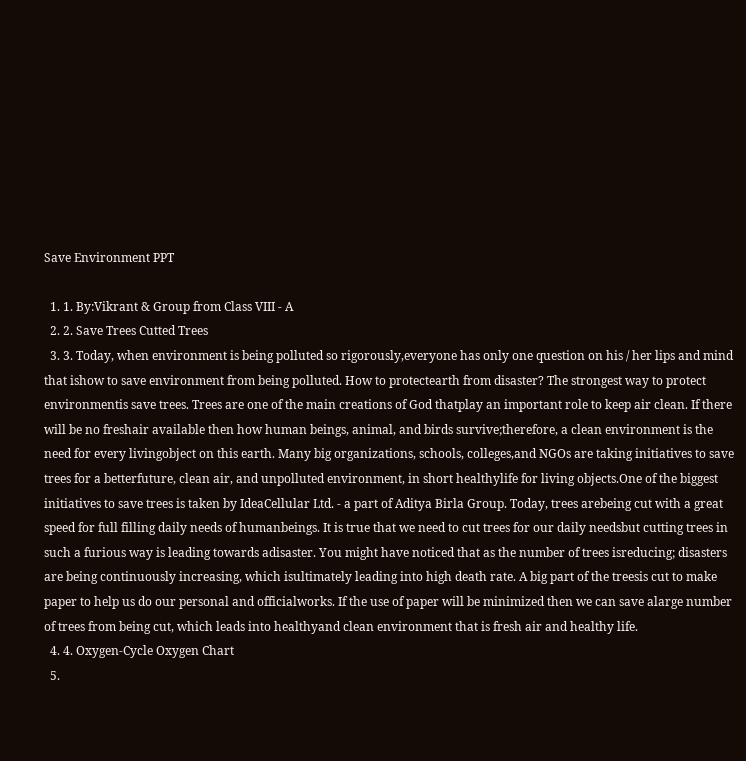Save Environment PPT

  1. 1. By:Vikrant & Group from Class VIII - A
  2. 2. Save Trees Cutted Trees
  3. 3. Today, when environment is being polluted so rigorously,everyone has only one question on his / her lips and mind that ishow to save environment from being polluted. How to protectearth from disaster? The strongest way to protect environmentis save trees. Trees are one of the main creations of God thatplay an important role to keep air clean. If there will be no freshair available then how human beings, animal, and birds survive;therefore, a clean environment is the need for every livingobject on this earth. Many big organizations, schools, colleges,and NGOs are taking initiatives to save trees for a betterfuture, clean air, and unpolluted environment, in short healthylife for living objects.One of the biggest initiatives to save trees is taken by IdeaCellular Ltd. - a part of Aditya Birla Group. Today, trees arebeing cut with a great speed for full filling daily needs of humanbeings. It is true that we need to cut trees for our daily needsbut cutting trees in such a furious way is leading towards adisaster. You might have noticed that as the number of trees isreducing; disasters are being continuously increasing, which isultimately leading into high death rate. A big part of the treesis cut to make paper to help us do our personal and officialworks. If the use of paper will be minimized then we can save alarge number of trees from being cut, which leads into healthyand clean environment that is fresh air and healthy life.
  4. 4. Oxygen-Cycle Oxygen Chart
  5.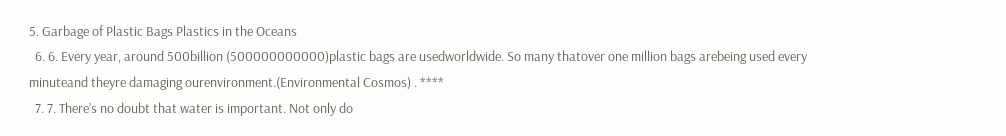5. Garbage of Plastic Bags Plastics in the Oceans
  6. 6. Every year, around 500billion (500000000000)plastic bags are usedworldwide. So many thatover one million bags arebeing used every minuteand theyre damaging ourenvironment.(Environmental Cosmos) . ****
  7. 7. There’s no doubt that water is important. Not only do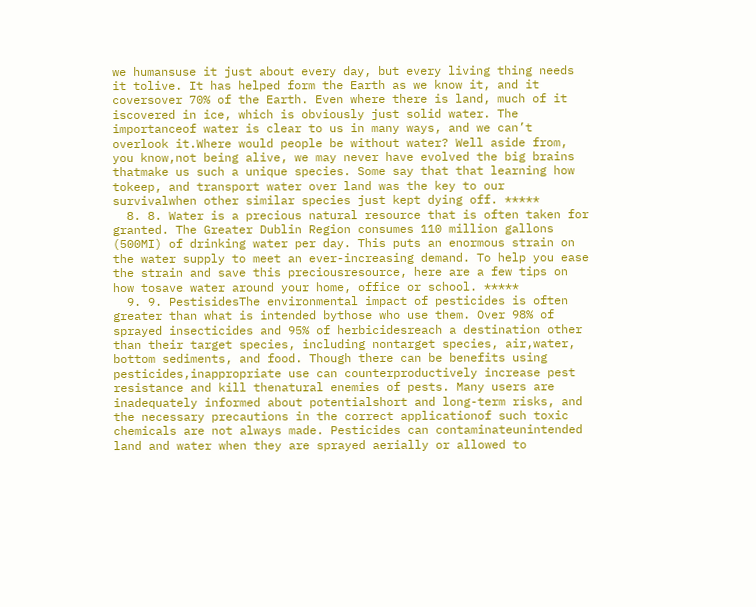we humansuse it just about every day, but every living thing needs it tolive. It has helped form the Earth as we know it, and it coversover 70% of the Earth. Even where there is land, much of it iscovered in ice, which is obviously just solid water. The importanceof water is clear to us in many ways, and we can’t overlook it.Where would people be without water? Well aside from, you know,not being alive, we may never have evolved the big brains thatmake us such a unique species. Some say that that learning how tokeep, and transport water over land was the key to our survivalwhen other similar species just kept dying off. *****
  8. 8. Water is a precious natural resource that is often taken for granted. The Greater Dublin Region consumes 110 million gallons (500MI) of drinking water per day. This puts an enormous strain on the water supply to meet an ever-increasing demand. To help you ease the strain and save this preciousresource, here are a few tips on how tosave water around your home, office or school. *****
  9. 9. PestisidesThe environmental impact of pesticides is often greater than what is intended bythose who use them. Over 98% of sprayed insecticides and 95% of herbicidesreach a destination other than their target species, including nontarget species, air,water, bottom sediments, and food. Though there can be benefits using pesticides,inappropriate use can counterproductively increase pest resistance and kill thenatural enemies of pests. Many users are inadequately informed about potentialshort and long-term risks, and the necessary precautions in the correct applicationof such toxic chemicals are not always made. Pesticides can contaminateunintended land and water when they are sprayed aerially or allowed to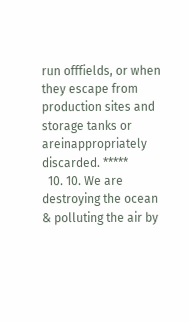run offfields, or when they escape from production sites and storage tanks or areinappropriately discarded. *****
  10. 10. We are destroying the ocean & polluting the air by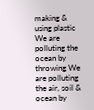making & using plastic We are polluting the ocean by throwing We are polluting the air, soil & ocean by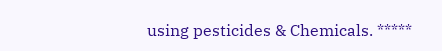using pesticides & Chemicals. *****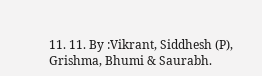11. 11. By :Vikrant, Siddhesh (P), Grishma, Bhumi & Saurabh.